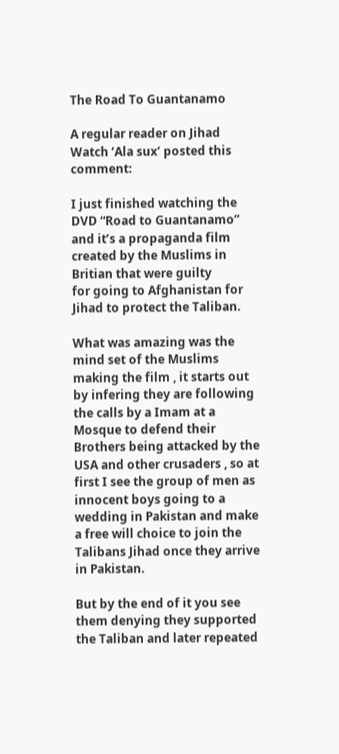The Road To Guantanamo

A regular reader on Jihad Watch ‘Ala sux’ posted this comment:

I just finished watching the DVD “Road to Guantanamo” and it’s a propaganda film created by the Muslims in Britian that were guilty
for going to Afghanistan for Jihad to protect the Taliban.

What was amazing was the mind set of the Muslims making the film , it starts out by infering they are following the calls by a Imam at a Mosque to defend their Brothers being attacked by the USA and other crusaders , so at first I see the group of men as innocent boys going to a wedding in Pakistan and make a free will choice to join the Talibans Jihad once they arrive in Pakistan.

But by the end of it you see them denying they supported the Taliban and later repeated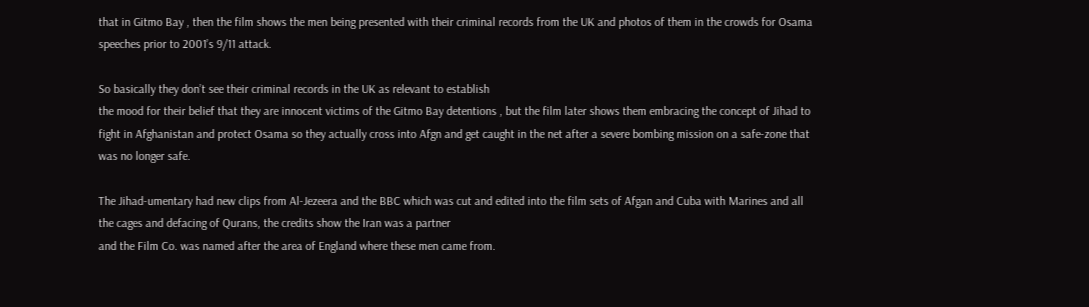that in Gitmo Bay , then the film shows the men being presented with their criminal records from the UK and photos of them in the crowds for Osama speeches prior to 2001’s 9/11 attack.

So basically they don’t see their criminal records in the UK as relevant to establish
the mood for their belief that they are innocent victims of the Gitmo Bay detentions , but the film later shows them embracing the concept of Jihad to fight in Afghanistan and protect Osama so they actually cross into Afgn and get caught in the net after a severe bombing mission on a safe-zone that was no longer safe.

The Jihad-umentary had new clips from Al-Jezeera and the BBC which was cut and edited into the film sets of Afgan and Cuba with Marines and all the cages and defacing of Qurans, the credits show the Iran was a partner
and the Film Co. was named after the area of England where these men came from.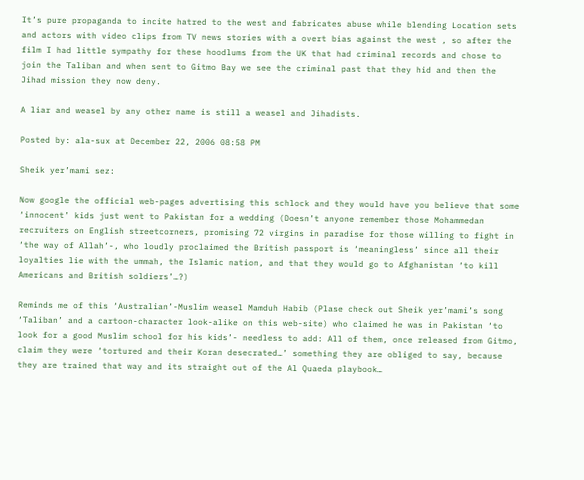It’s pure propaganda to incite hatred to the west and fabricates abuse while blending Location sets and actors with video clips from TV news stories with a overt bias against the west , so after the film I had little sympathy for these hoodlums from the UK that had criminal records and chose to join the Taliban and when sent to Gitmo Bay we see the criminal past that they hid and then the Jihad mission they now deny.

A liar and weasel by any other name is still a weasel and Jihadists.

Posted by: ala-sux at December 22, 2006 08:58 PM

Sheik yer’mami sez:

Now google the official web-pages advertising this schlock and they would have you believe that some ‘innocent’ kids just went to Pakistan for a wedding (Doesn’t anyone remember those Mohammedan recruiters on English streetcorners, promising 72 virgins in paradise for those willing to fight in ‘the way of Allah’-, who loudly proclaimed the British passport is ‘meaningless’ since all their loyalties lie with the ummah, the Islamic nation, and that they would go to Afghanistan ‘to kill Americans and British soldiers’…?)

Reminds me of this ‘Australian’-Muslim weasel Mamduh Habib (Plase check out Sheik yer’mami’s song ‘Taliban’ and a cartoon-character look-alike on this web-site) who claimed he was in Pakistan ‘to look for a good Muslim school for his kids’- needless to add: All of them, once released from Gitmo, claim they were ‘tortured and their Koran desecrated…’ something they are obliged to say, because they are trained that way and its straight out of the Al Quaeda playbook…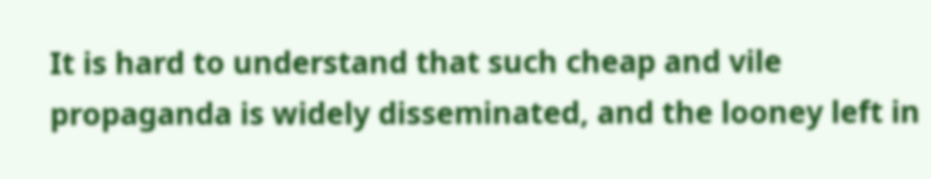It is hard to understand that such cheap and vile propaganda is widely disseminated, and the looney left in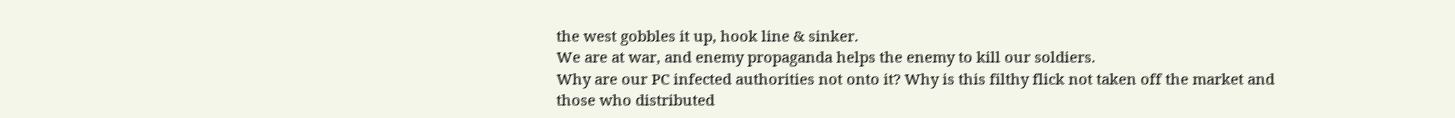the west gobbles it up, hook line & sinker.
We are at war, and enemy propaganda helps the enemy to kill our soldiers.
Why are our PC infected authorities not onto it? Why is this filthy flick not taken off the market and those who distributed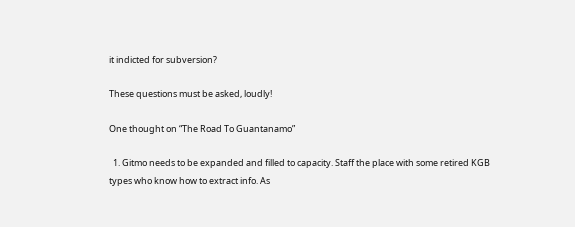it indicted for subversion?

These questions must be asked, loudly!

One thought on “The Road To Guantanamo”

  1. Gitmo needs to be expanded and filled to capacity. Staff the place with some retired KGB types who know how to extract info. As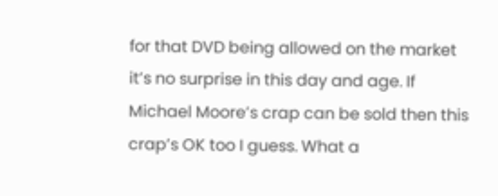for that DVD being allowed on the market it’s no surprise in this day and age. If Michael Moore’s crap can be sold then this crap’s OK too I guess. What a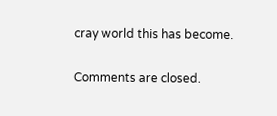cray world this has become.

Comments are closed.